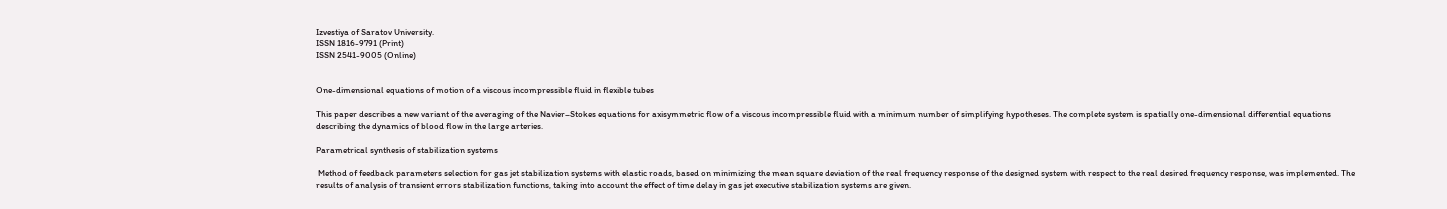Izvestiya of Saratov University.
ISSN 1816-9791 (Print)
ISSN 2541-9005 (Online)


One-dimensional equations of motion of a viscous incompressible fluid in flexible tubes

This paper describes a new variant of the averaging of the Navier–Stokes equations for axisymmetric flow of a viscous incompressible fluid with a minimum number of simplifying hypotheses. The complete system is spatially one-dimensional differential equations describing the dynamics of blood flow in the large arteries.

Parametrical synthesis of stabilization systems

 Method of feedback parameters selection for gas jet stabilization systems with elastic roads, based on minimizing the mean square deviation of the real frequency response of the designed system with respect to the real desired frequency response, was implemented. The results of analysis of transient errors stabilization functions, taking into account the effect of time delay in gas jet executive stabilization systems are given.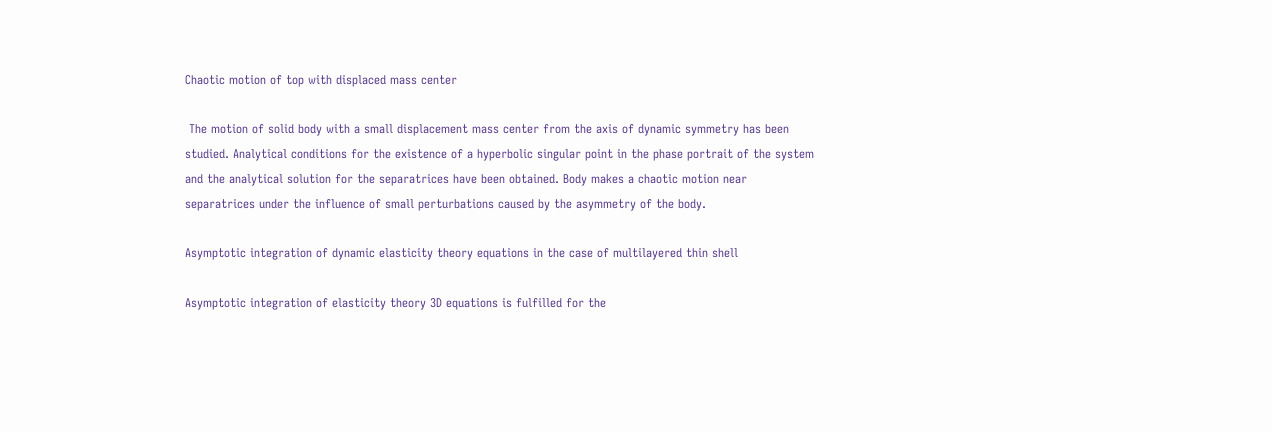Chaotic motion of top with displaced mass center

 The motion of solid body with a small displacement mass center from the axis of dynamic symmetry has been studied. Analytical conditions for the existence of a hyperbolic singular point in the phase portrait of the system and the analytical solution for the separatrices have been obtained. Body makes a chaotic motion near separatrices under the influence of small perturbations caused by the asymmetry of the body.

Asymptotic integration of dynamic elasticity theory equations in the case of multilayered thin shell

Asymptotic integration of elasticity theory 3D equations is fulfilled for the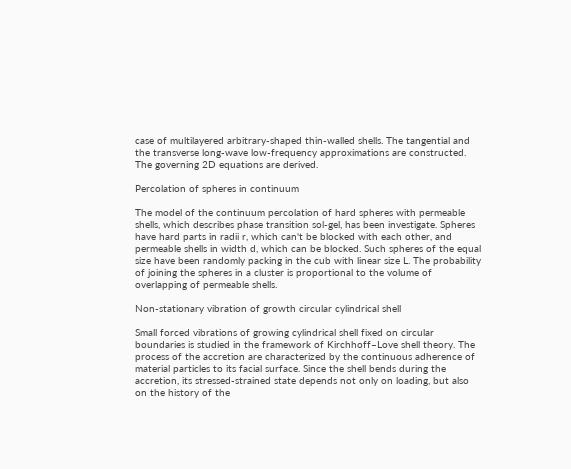case of multilayered arbitrary-shaped thin-walled shells. The tangential and the transverse long-wave low-frequency approximations are constructed. The governing 2D equations are derived.

Percolation of spheres in continuum

The model of the continuum percolation of hard spheres with permeable shells, which describes phase transition sol-gel, has been investigate. Spheres have hard parts in radii r, which can't be blocked with each other, and permeable shells in width d, which can be blocked. Such spheres of the equal size have been randomly packing in the cub with linear size L. The probability of joining the spheres in a cluster is proportional to the volume of overlapping of permeable shells.

Non-stationary vibration of growth circular cylindrical shell

Small forced vibrations of growing cylindrical shell fixed on circular boundaries is studied in the framework of Kirchhoff–Love shell theory. The process of the accretion are characterized by the continuous adherence of material particles to its facial surface. Since the shell bends during the accretion, its stressed-strained state depends not only on loading, but also on the history of the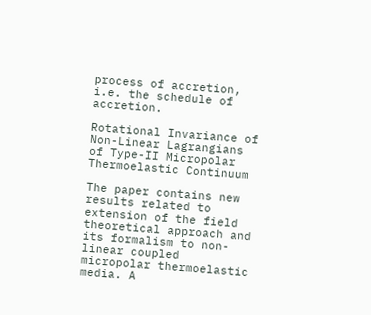process of accretion, i.e. the schedule of accretion.

Rotational Invariance of Non-Linear Lagrangians of Type-II Micropolar Thermoelastic Continuum

The paper contains new results related to extension of the field theoretical approach and its formalism to non-linear coupled micropolar thermoelastic media. A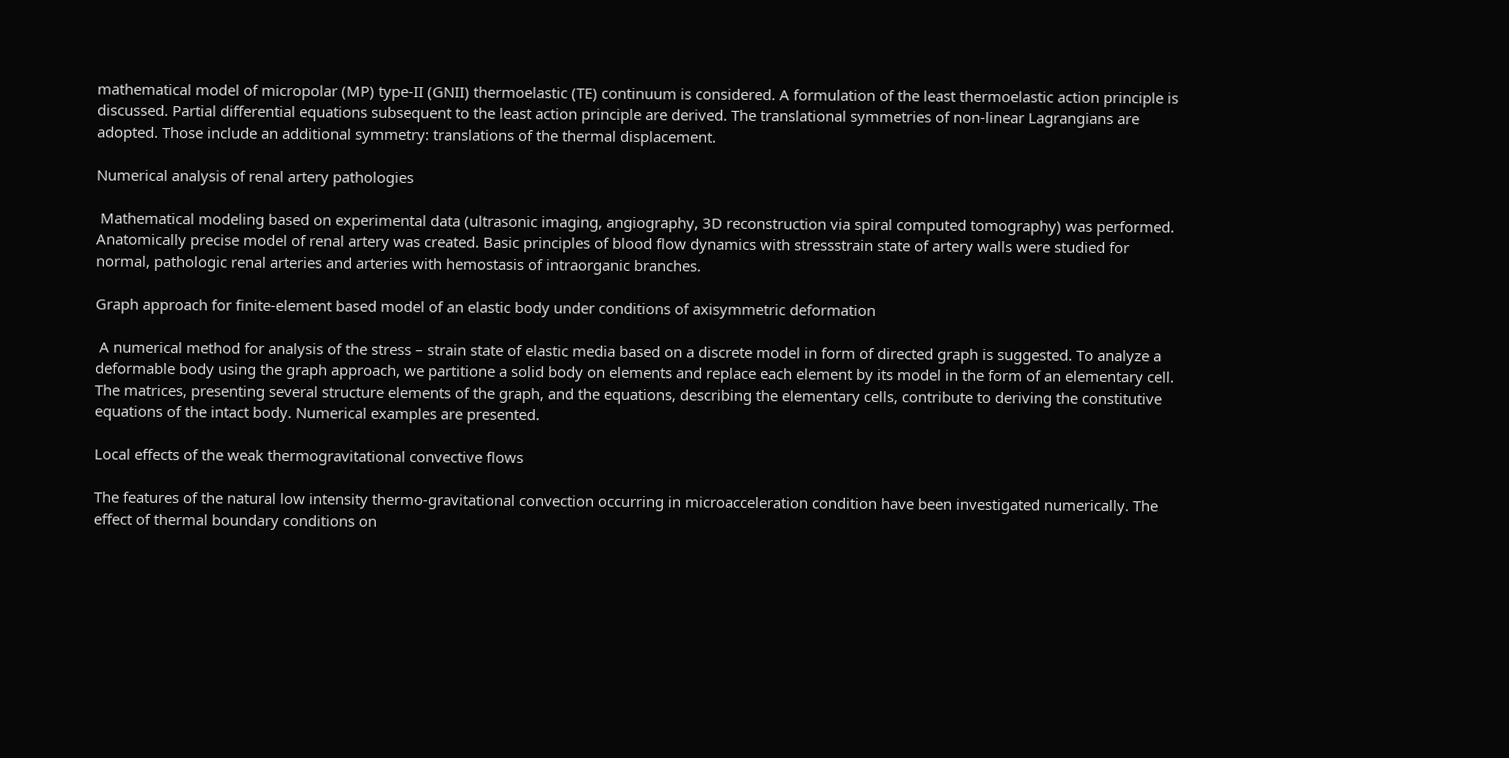mathematical model of micropolar (MP) type-II (GNII) thermoelastic (TE) continuum is considered. A formulation of the least thermoelastic action principle is discussed. Partial differential equations subsequent to the least action principle are derived. The translational symmetries of non-linear Lagrangians are adopted. Those include an additional symmetry: translations of the thermal displacement.

Numerical analysis of renal artery pathologies

 Mathematical modeling based on experimental data (ultrasonic imaging, angiography, 3D reconstruction via spiral computed tomography) was performed. Anatomically precise model of renal artery was created. Basic principles of blood flow dynamics with stressstrain state of artery walls were studied for normal, pathologic renal arteries and arteries with hemostasis of intraorganic branches.

Graph approach for finite-element based model of an elastic body under conditions of axisymmetric deformation

 A numerical method for analysis of the stress – strain state of elastic media based on a discrete model in form of directed graph is suggested. To analyze a deformable body using the graph approach, we partitione a solid body on elements and replace each element by its model in the form of an elementary cell. The matrices, presenting several structure elements of the graph, and the equations, describing the elementary cells, contribute to deriving the constitutive equations of the intact body. Numerical examples are presented.

Local effects of the weak thermogravitational convective flows

The features of the natural low intensity thermo-gravitational convection occurring in microacceleration condition have been investigated numerically. The effect of thermal boundary conditions on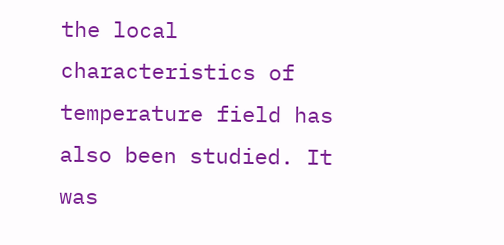the local characteristics of temperature field has also been studied. It was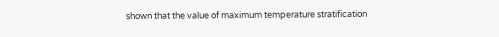shown that the value of maximum temperature stratification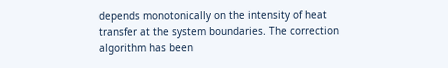depends monotonically on the intensity of heat transfer at the system boundaries. The correction algorithm has been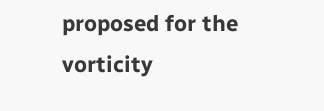proposed for the vorticity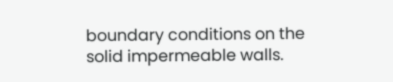boundary conditions on the solid impermeable walls.